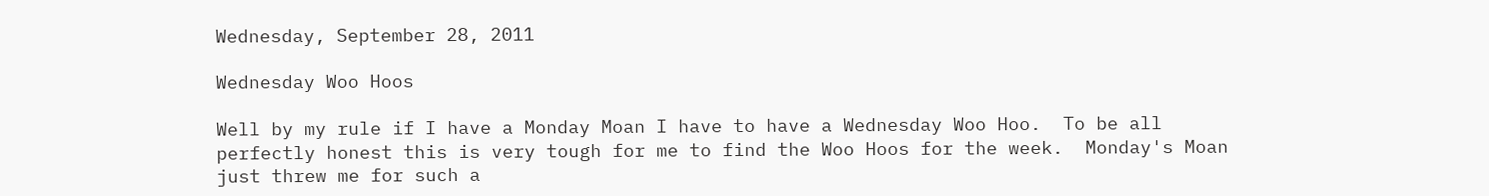Wednesday, September 28, 2011

Wednesday Woo Hoos

Well by my rule if I have a Monday Moan I have to have a Wednesday Woo Hoo.  To be all perfectly honest this is very tough for me to find the Woo Hoos for the week.  Monday's Moan just threw me for such a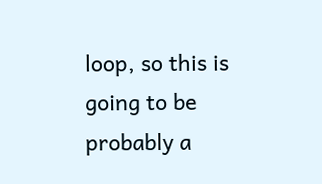loop, so this is going to be probably a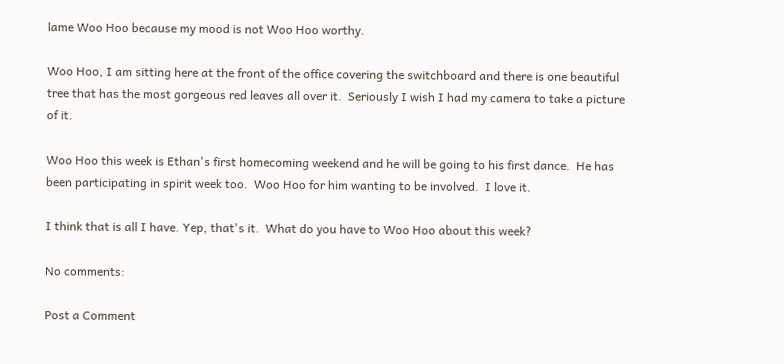lame Woo Hoo because my mood is not Woo Hoo worthy.

Woo Hoo, I am sitting here at the front of the office covering the switchboard and there is one beautiful tree that has the most gorgeous red leaves all over it.  Seriously I wish I had my camera to take a picture of it.

Woo Hoo this week is Ethan's first homecoming weekend and he will be going to his first dance.  He has been participating in spirit week too.  Woo Hoo for him wanting to be involved.  I love it.

I think that is all I have. Yep, that's it.  What do you have to Woo Hoo about this week?

No comments:

Post a Comment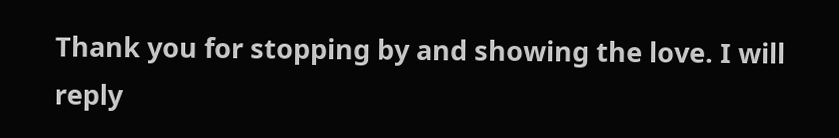Thank you for stopping by and showing the love. I will reply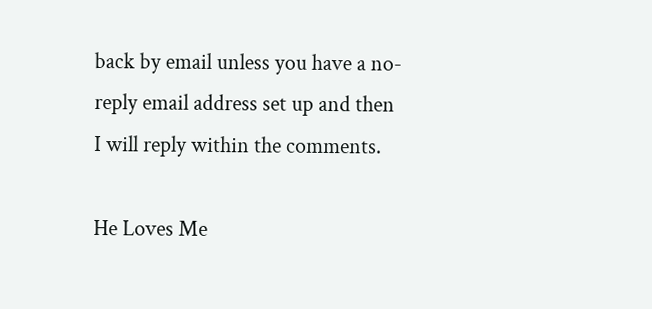back by email unless you have a no-reply email address set up and then I will reply within the comments.

He Loves Me